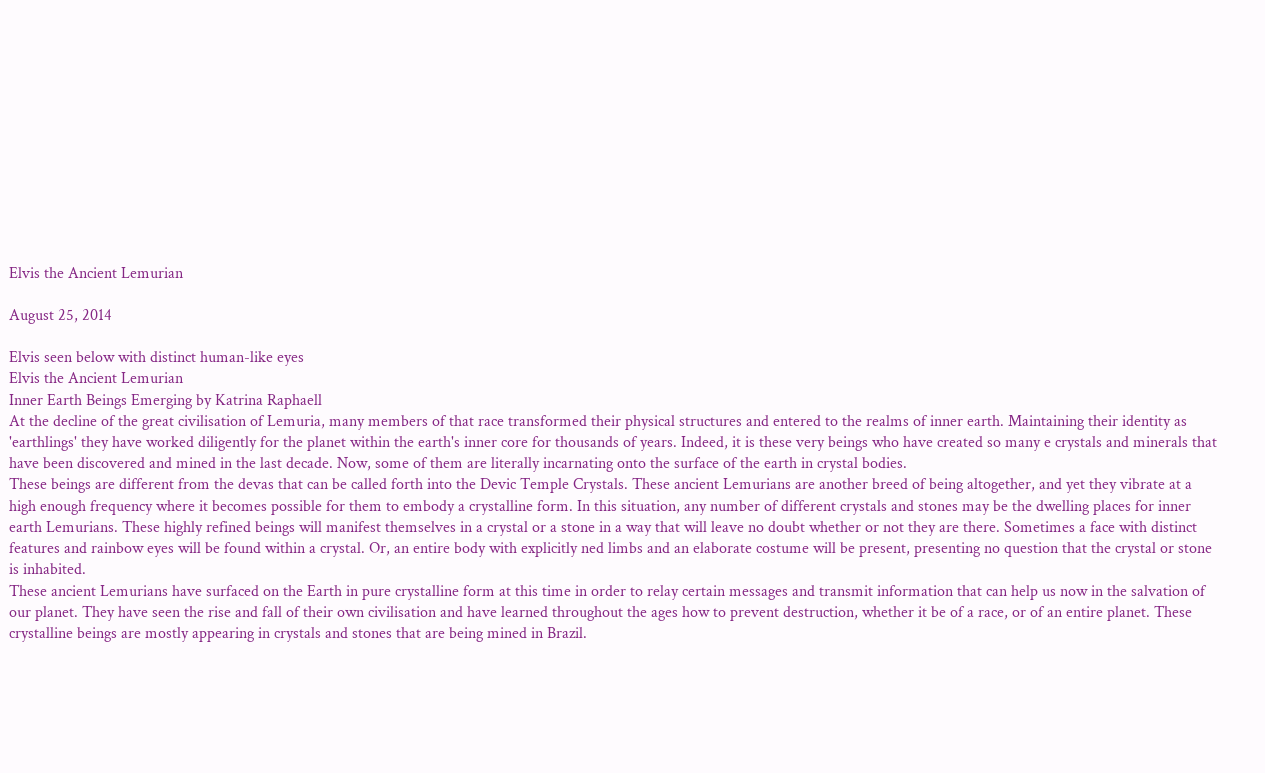Elvis the Ancient Lemurian

August 25, 2014

Elvis seen below with distinct human-like eyes
Elvis the Ancient Lemurian
Inner Earth Beings Emerging by Katrina Raphaell
At the decline of the great civilisation of Lemuria, many members of that race transformed their physical structures and entered to the realms of inner earth. Maintaining their identity as 'earthlings' they have worked diligently for the planet within the earth's inner core for thousands of years. Indeed, it is these very beings who have created so many e crystals and minerals that have been discovered and mined in the last decade. Now, some of them are literally incarnating onto the surface of the earth in crystal bodies.
These beings are different from the devas that can be called forth into the Devic Temple Crystals. These ancient Lemurians are another breed of being altogether, and yet they vibrate at a high enough frequency where it becomes possible for them to embody a crystalline form. In this situation, any number of different crystals and stones may be the dwelling places for inner earth Lemurians. These highly refined beings will manifest themselves in a crystal or a stone in a way that will leave no doubt whether or not they are there. Sometimes a face with distinct features and rainbow eyes will be found within a crystal. Or, an entire body with explicitly ned limbs and an elaborate costume will be present, presenting no question that the crystal or stone is inhabited.
These ancient Lemurians have surfaced on the Earth in pure crystalline form at this time in order to relay certain messages and transmit information that can help us now in the salvation of our planet. They have seen the rise and fall of their own civilisation and have learned throughout the ages how to prevent destruction, whether it be of a race, or of an entire planet. These crystalline beings are mostly appearing in crystals and stones that are being mined in Brazil.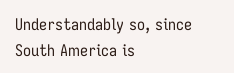Understandably so, since South America is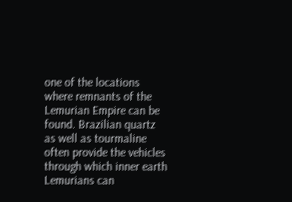one of the locations where remnants of the Lemurian Empire can be found. Brazilian quartz as well as tourmaline often provide the vehicles through which inner earth Lemurians can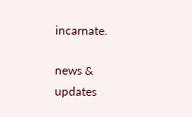incarnate.

news & updates